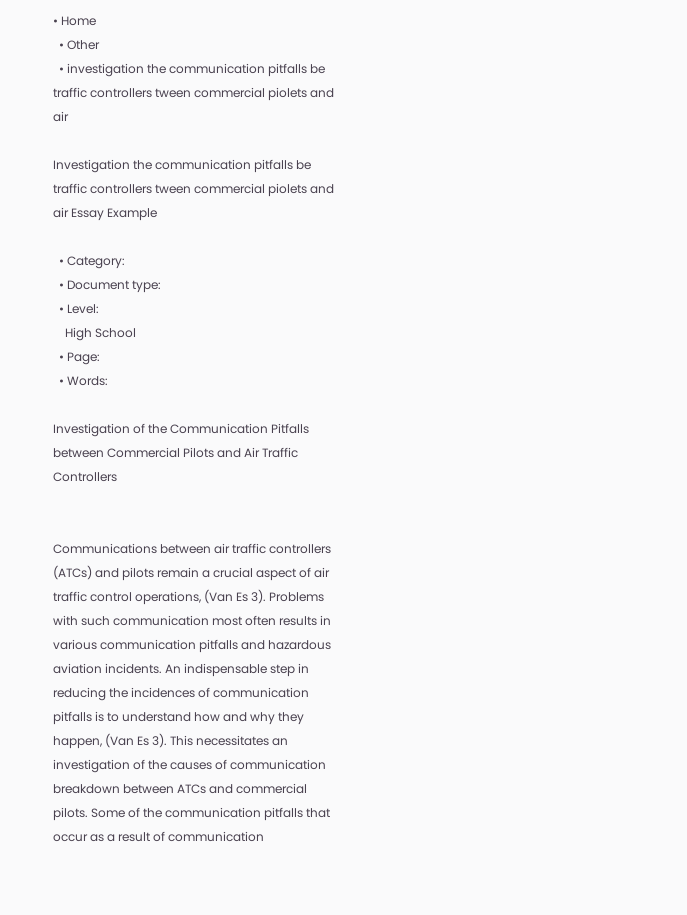• Home
  • Other
  • investigation the communication pitfalls be traffic controllers tween commercial piolets and air

Investigation the communication pitfalls be traffic controllers tween commercial piolets and air Essay Example

  • Category:
  • Document type:
  • Level:
    High School
  • Page:
  • Words:

Investigation of the Communication Pitfalls between Commercial Pilots and Air Traffic Controllers


Communications between air traffic controllers (ATCs) and pilots remain a crucial aspect of air traffic control operations, (Van Es 3). Problems with such communication most often results in various communication pitfalls and hazardous aviation incidents. An indispensable step in reducing the incidences of communication pitfalls is to understand how and why they happen, (Van Es 3). This necessitates an investigation of the causes of communication breakdown between ATCs and commercial pilots. Some of the communication pitfalls that occur as a result of communication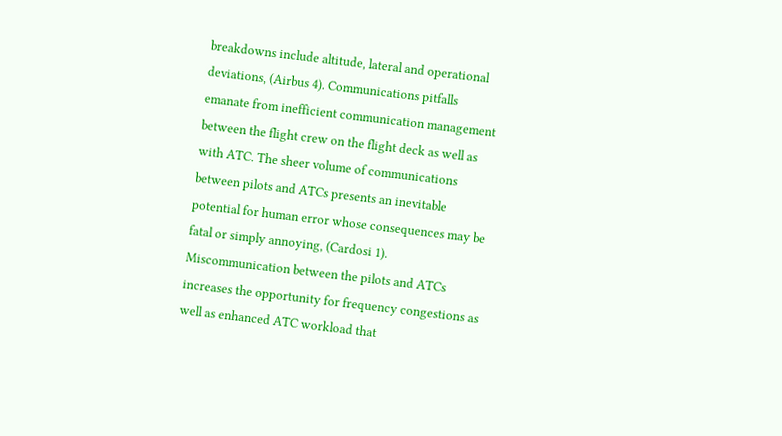breakdowns include altitude, lateral and operational deviations, (Airbus 4). Communications pitfalls emanate from inefficient communication management between the flight crew on the flight deck as well as with ATC. The sheer volume of communications between pilots and ATCs presents an inevitable potential for human error whose consequences may be fatal or simply annoying, (Cardosi 1). Miscommunication between the pilots and ATCs increases the opportunity for frequency congestions as well as enhanced ATC workload that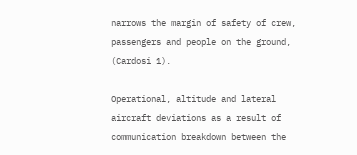narrows the margin of safety of crew, passengers and people on the ground, (Cardosi 1).

Operational, altitude and lateral aircraft deviations as a result of communication breakdown between the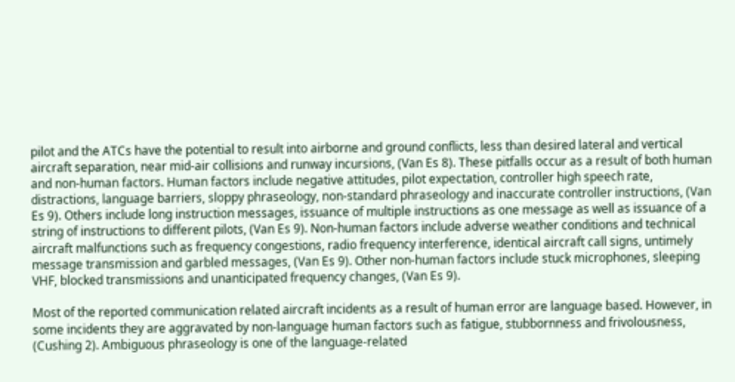pilot and the ATCs have the potential to result into airborne and ground conflicts, less than desired lateral and vertical aircraft separation, near mid-air collisions and runway incursions, (Van Es 8). These pitfalls occur as a result of both human and non-human factors. Human factors include negative attitudes, pilot expectation, controller high speech rate, distractions, language barriers, sloppy phraseology, non-standard phraseology and inaccurate controller instructions, (Van Es 9). Others include long instruction messages, issuance of multiple instructions as one message as well as issuance of a string of instructions to different pilots, (Van Es 9). Non-human factors include adverse weather conditions and technical aircraft malfunctions such as frequency congestions, radio frequency interference, identical aircraft call signs, untimely message transmission and garbled messages, (Van Es 9). Other non-human factors include stuck microphones, sleeping VHF, blocked transmissions and unanticipated frequency changes, (Van Es 9).

Most of the reported communication related aircraft incidents as a result of human error are language based. However, in some incidents they are aggravated by non-language human factors such as fatigue, stubbornness and frivolousness, (Cushing 2). Ambiguous phraseology is one of the language-related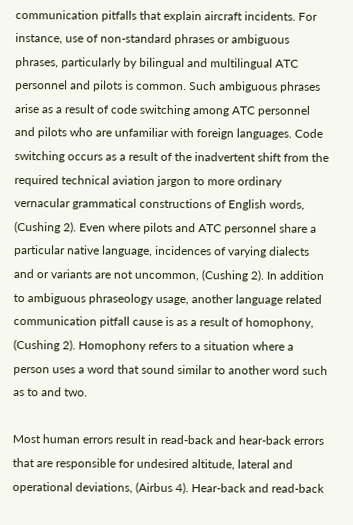communication pitfalls that explain aircraft incidents. For instance, use of non-standard phrases or ambiguous phrases, particularly by bilingual and multilingual ATC personnel and pilots is common. Such ambiguous phrases arise as a result of code switching among ATC personnel and pilots who are unfamiliar with foreign languages. Code switching occurs as a result of the inadvertent shift from the required technical aviation jargon to more ordinary vernacular grammatical constructions of English words, (Cushing 2). Even where pilots and ATC personnel share a particular native language, incidences of varying dialects and or variants are not uncommon, (Cushing 2). In addition to ambiguous phraseology usage, another language related communication pitfall cause is as a result of homophony, (Cushing 2). Homophony refers to a situation where a person uses a word that sound similar to another word such as to and two.

Most human errors result in read-back and hear-back errors that are responsible for undesired altitude, lateral and operational deviations, (Airbus 4). Hear-back and read-back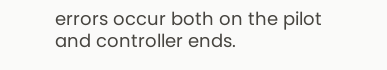errors occur both on the pilot and controller ends.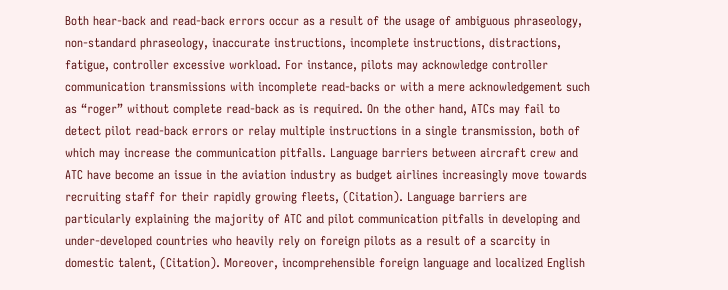Both hear-back and read-back errors occur as a result of the usage of ambiguous phraseology, non-standard phraseology, inaccurate instructions, incomplete instructions, distractions, fatigue, controller excessive workload. For instance, pilots may acknowledge controller communication transmissions with incomplete read-backs or with a mere acknowledgement such as “roger” without complete read-back as is required. On the other hand, ATCs may fail to detect pilot read-back errors or relay multiple instructions in a single transmission, both of which may increase the communication pitfalls. Language barriers between aircraft crew and ATC have become an issue in the aviation industry as budget airlines increasingly move towards recruiting staff for their rapidly growing fleets, (Citation). Language barriers are particularly explaining the majority of ATC and pilot communication pitfalls in developing and under-developed countries who heavily rely on foreign pilots as a result of a scarcity in domestic talent, (Citation). Moreover, incomprehensible foreign language and localized English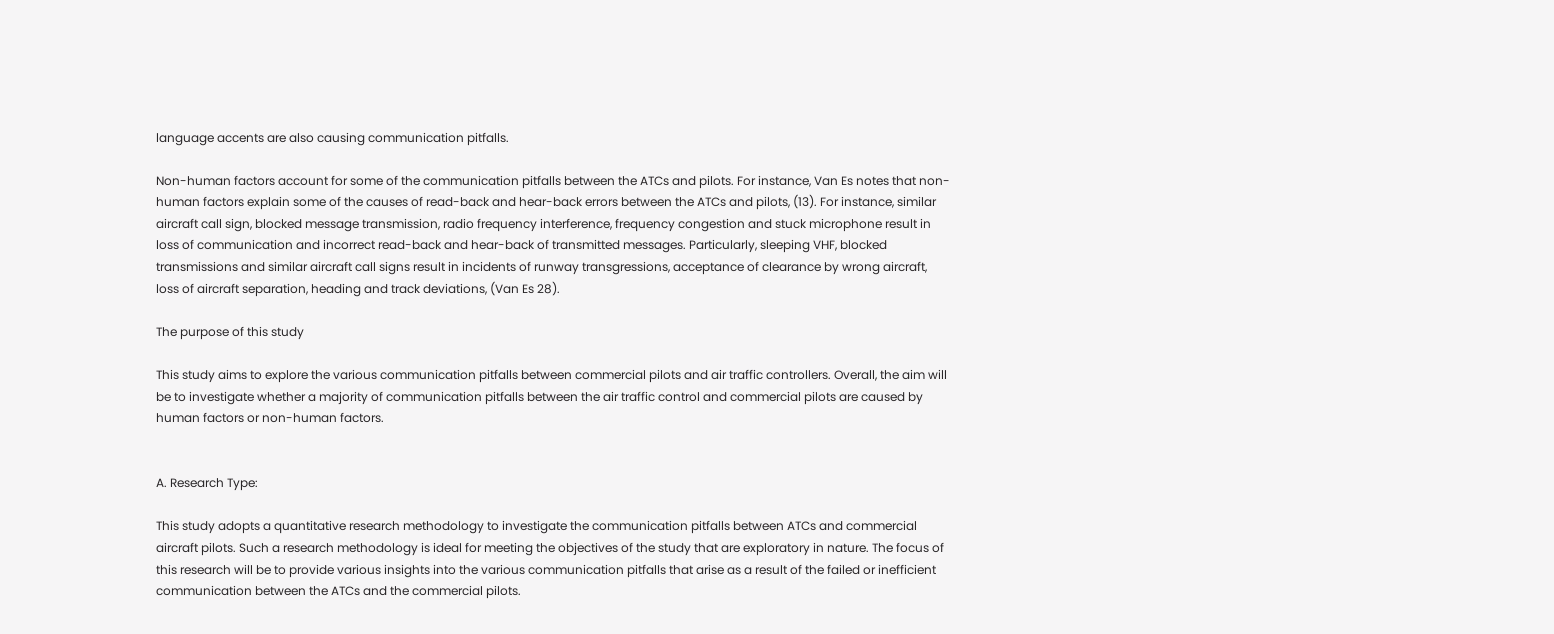language accents are also causing communication pitfalls.

Non-human factors account for some of the communication pitfalls between the ATCs and pilots. For instance, Van Es notes that non-human factors explain some of the causes of read-back and hear-back errors between the ATCs and pilots, (13). For instance, similar aircraft call sign, blocked message transmission, radio frequency interference, frequency congestion and stuck microphone result in loss of communication and incorrect read-back and hear-back of transmitted messages. Particularly, sleeping VHF, blocked transmissions and similar aircraft call signs result in incidents of runway transgressions, acceptance of clearance by wrong aircraft, loss of aircraft separation, heading and track deviations, (Van Es 28).

The purpose of this study

This study aims to explore the various communication pitfalls between commercial pilots and air traffic controllers. Overall, the aim will be to investigate whether a majority of communication pitfalls between the air traffic control and commercial pilots are caused by human factors or non-human factors.


A. Research Type:

This study adopts a quantitative research methodology to investigate the communication pitfalls between ATCs and commercial aircraft pilots. Such a research methodology is ideal for meeting the objectives of the study that are exploratory in nature. The focus of this research will be to provide various insights into the various communication pitfalls that arise as a result of the failed or inefficient communication between the ATCs and the commercial pilots.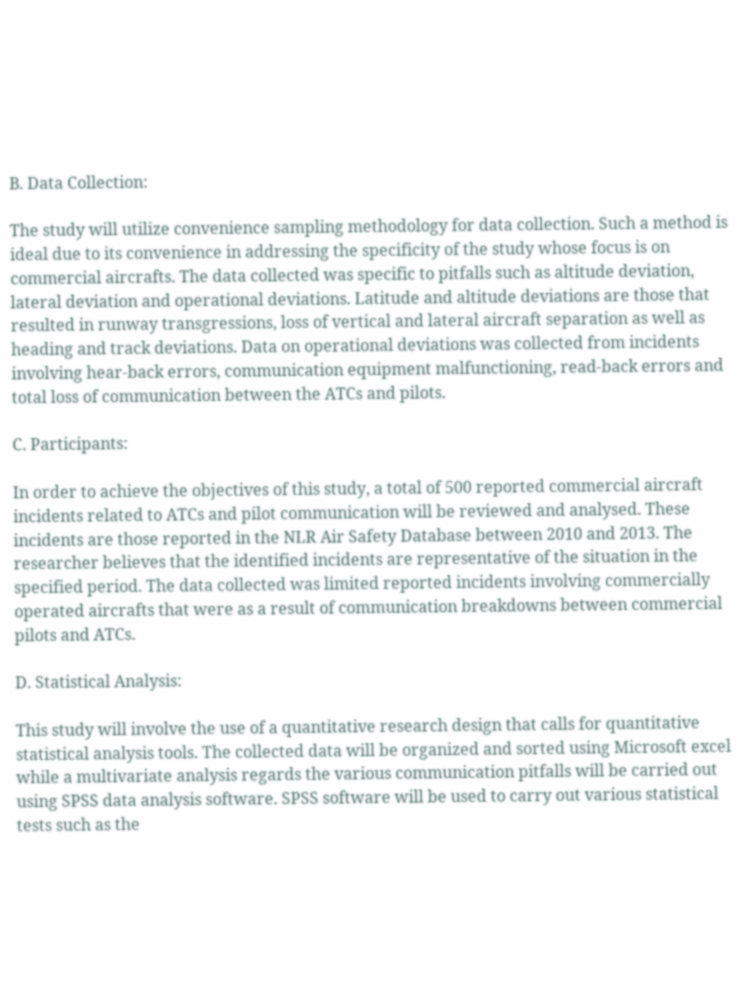B. Data Collection:

The study will utilize convenience sampling methodology for data collection. Such a method is ideal due to its convenience in addressing the specificity of the study whose focus is on commercial aircrafts. The data collected was specific to pitfalls such as altitude deviation, lateral deviation and operational deviations. Latitude and altitude deviations are those that resulted in runway transgressions, loss of vertical and lateral aircraft separation as well as heading and track deviations. Data on operational deviations was collected from incidents involving hear-back errors, communication equipment malfunctioning, read-back errors and total loss of communication between the ATCs and pilots.

C. Participants:

In order to achieve the objectives of this study, a total of 500 reported commercial aircraft incidents related to ATCs and pilot communication will be reviewed and analysed. These incidents are those reported in the NLR Air Safety Database between 2010 and 2013. The researcher believes that the identified incidents are representative of the situation in the specified period. The data collected was limited reported incidents involving commercially operated aircrafts that were as a result of communication breakdowns between commercial pilots and ATCs.

D. Statistical Analysis:

This study will involve the use of a quantitative research design that calls for quantitative statistical analysis tools. The collected data will be organized and sorted using Microsoft excel while a multivariate analysis regards the various communication pitfalls will be carried out using SPSS data analysis software. SPSS software will be used to carry out various statistical tests such as the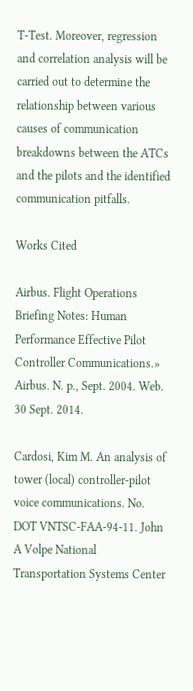T-Test. Moreover, regression and correlation analysis will be carried out to determine the relationship between various causes of communication breakdowns between the ATCs and the pilots and the identified communication pitfalls.

Works Cited

Airbus. Flight Operations Briefing Notes: Human Performance Effective Pilot Controller Communications.» Airbus. N. p., Sept. 2004. Web. 30 Sept. 2014.

Cardosi, Kim M. An analysis of tower (local) controller-pilot voice communications. No. DOT VNTSC-FAA-94-11. John A Volpe National Transportation Systems Center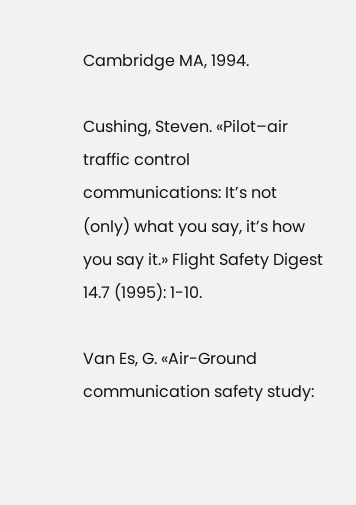Cambridge MA, 1994.

Cushing, Steven. «Pilot–air traffic control communications: It’s not (only) what you say, it’s how you say it.» Flight Safety Digest 14.7 (1995): 1-10.

Van Es, G. «Air-Ground communication safety study: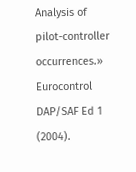Analysis of pilot-controller occurrences.» Eurocontrol DAP/SAF Ed 1 (2004).